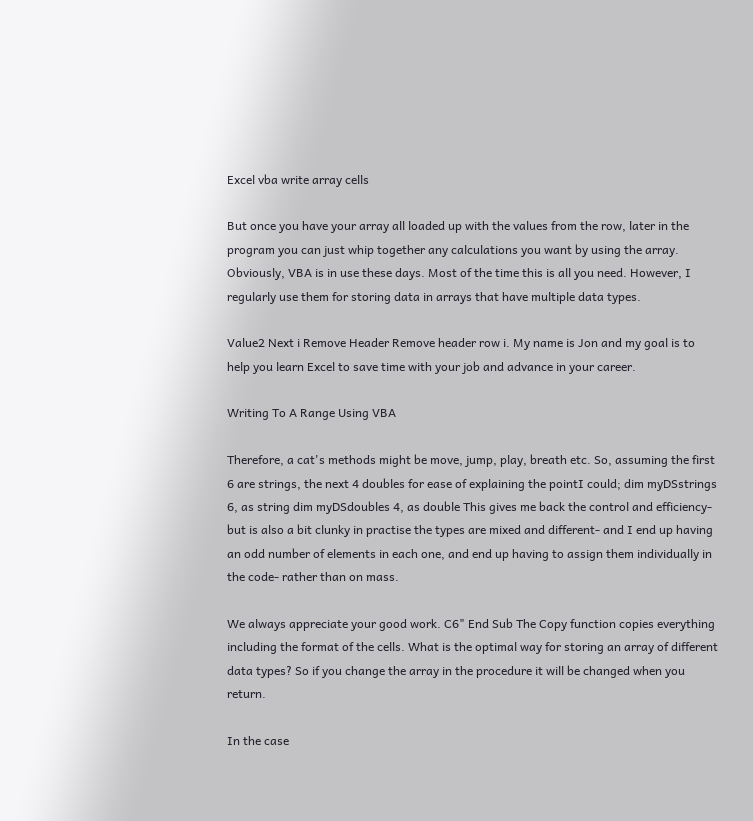Excel vba write array cells

But once you have your array all loaded up with the values from the row, later in the program you can just whip together any calculations you want by using the array. Obviously, VBA is in use these days. Most of the time this is all you need. However, I regularly use them for storing data in arrays that have multiple data types.

Value2 Next i Remove Header Remove header row i. My name is Jon and my goal is to help you learn Excel to save time with your job and advance in your career.

Writing To A Range Using VBA

Therefore, a cat's methods might be move, jump, play, breath etc. So, assuming the first 6 are strings, the next 4 doubles for ease of explaining the pointI could; dim myDSstrings 6, as string dim myDSdoubles 4, as double This gives me back the control and efficiency- but is also a bit clunky in practise the types are mixed and different- and I end up having an odd number of elements in each one, and end up having to assign them individually in the code- rather than on mass.

We always appreciate your good work. C6" End Sub The Copy function copies everything including the format of the cells. What is the optimal way for storing an array of different data types? So if you change the array in the procedure it will be changed when you return.

In the case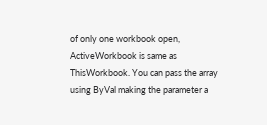of only one workbook open, ActiveWorkbook is same as ThisWorkbook. You can pass the array using ByVal making the parameter a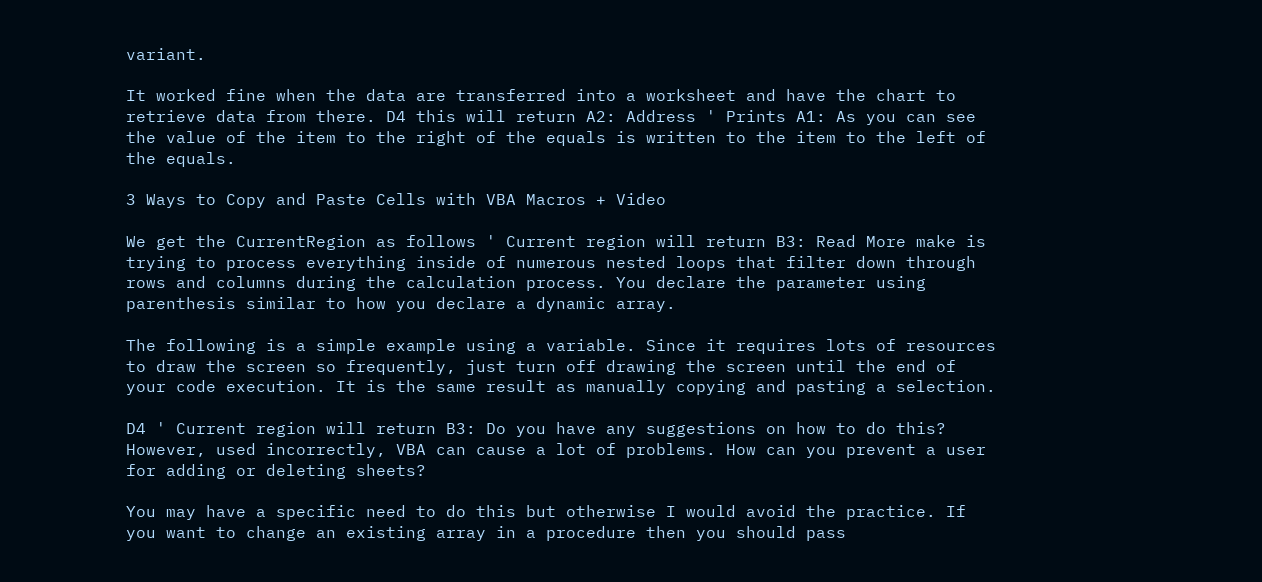variant.

It worked fine when the data are transferred into a worksheet and have the chart to retrieve data from there. D4 this will return A2: Address ' Prints A1: As you can see the value of the item to the right of the equals is written to the item to the left of the equals.

3 Ways to Copy and Paste Cells with VBA Macros + Video

We get the CurrentRegion as follows ' Current region will return B3: Read More make is trying to process everything inside of numerous nested loops that filter down through rows and columns during the calculation process. You declare the parameter using parenthesis similar to how you declare a dynamic array.

The following is a simple example using a variable. Since it requires lots of resources to draw the screen so frequently, just turn off drawing the screen until the end of your code execution. It is the same result as manually copying and pasting a selection.

D4 ' Current region will return B3: Do you have any suggestions on how to do this? However, used incorrectly, VBA can cause a lot of problems. How can you prevent a user for adding or deleting sheets?

You may have a specific need to do this but otherwise I would avoid the practice. If you want to change an existing array in a procedure then you should pass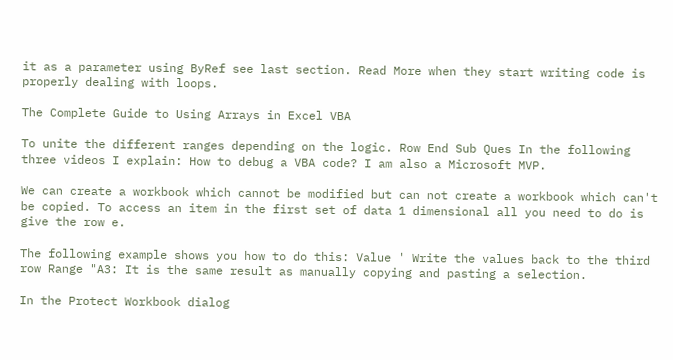it as a parameter using ByRef see last section. Read More when they start writing code is properly dealing with loops.

The Complete Guide to Using Arrays in Excel VBA

To unite the different ranges depending on the logic. Row End Sub Ques In the following three videos I explain: How to debug a VBA code? I am also a Microsoft MVP.

We can create a workbook which cannot be modified but can not create a workbook which can't be copied. To access an item in the first set of data 1 dimensional all you need to do is give the row e.

The following example shows you how to do this: Value ' Write the values back to the third row Range "A3: It is the same result as manually copying and pasting a selection.

In the Protect Workbook dialog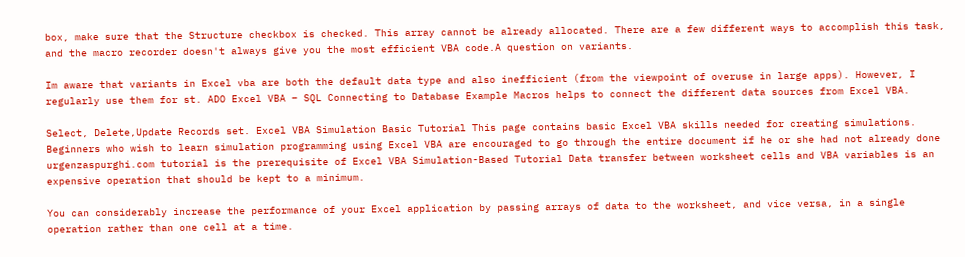box, make sure that the Structure checkbox is checked. This array cannot be already allocated. There are a few different ways to accomplish this task, and the macro recorder doesn't always give you the most efficient VBA code.A question on variants.

Im aware that variants in Excel vba are both the default data type and also inefficient (from the viewpoint of overuse in large apps). However, I regularly use them for st. ADO Excel VBA – SQL Connecting to Database Example Macros helps to connect the different data sources from Excel VBA.

Select, Delete,Update Records set. Excel VBA Simulation Basic Tutorial This page contains basic Excel VBA skills needed for creating simulations. Beginners who wish to learn simulation programming using Excel VBA are encouraged to go through the entire document if he or she had not already done urgenzaspurghi.com tutorial is the prerequisite of Excel VBA Simulation-Based Tutorial Data transfer between worksheet cells and VBA variables is an expensive operation that should be kept to a minimum.

You can considerably increase the performance of your Excel application by passing arrays of data to the worksheet, and vice versa, in a single operation rather than one cell at a time.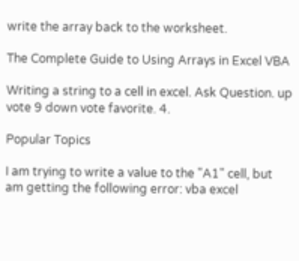write the array back to the worksheet.

The Complete Guide to Using Arrays in Excel VBA

Writing a string to a cell in excel. Ask Question. up vote 9 down vote favorite. 4.

Popular Topics

I am trying to write a value to the "A1" cell, but am getting the following error: vba excel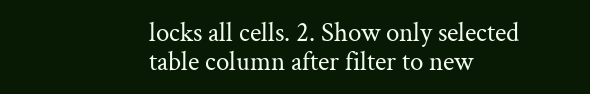locks all cells. 2. Show only selected table column after filter to new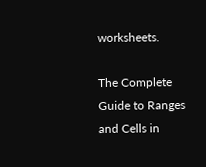worksheets.

The Complete Guide to Ranges and Cells in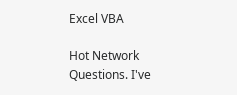Excel VBA

Hot Network Questions. I've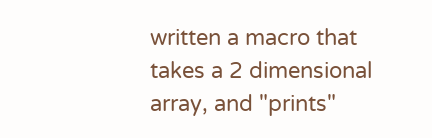written a macro that takes a 2 dimensional array, and "prints"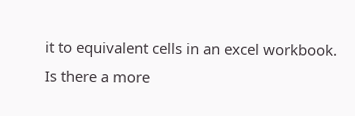it to equivalent cells in an excel workbook. Is there a more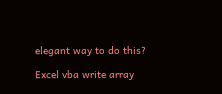elegant way to do this?

Excel vba write array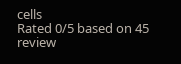cells
Rated 0/5 based on 45 review